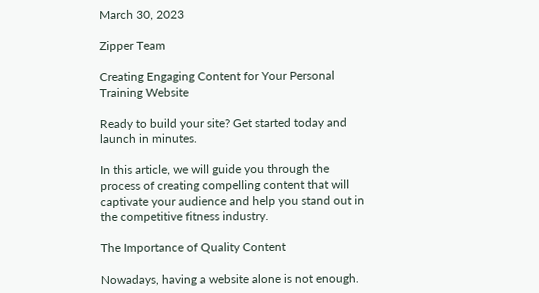March 30, 2023

Zipper Team

Creating Engaging Content for Your Personal Training Website

Ready to build your site? Get started today and launch in minutes.

In this article, we will guide you through the process of creating compelling content that will captivate your audience and help you stand out in the competitive fitness industry.

The Importance of Quality Content

Nowadays, having a website alone is not enough.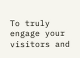To truly engage your visitors and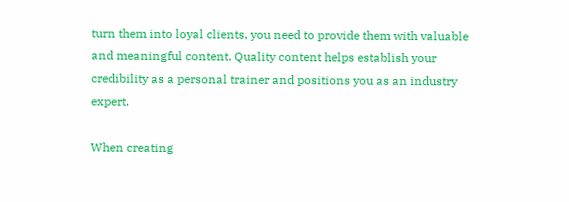turn them into loyal clients, you need to provide them with valuable and meaningful content. Quality content helps establish your credibility as a personal trainer and positions you as an industry expert.

When creating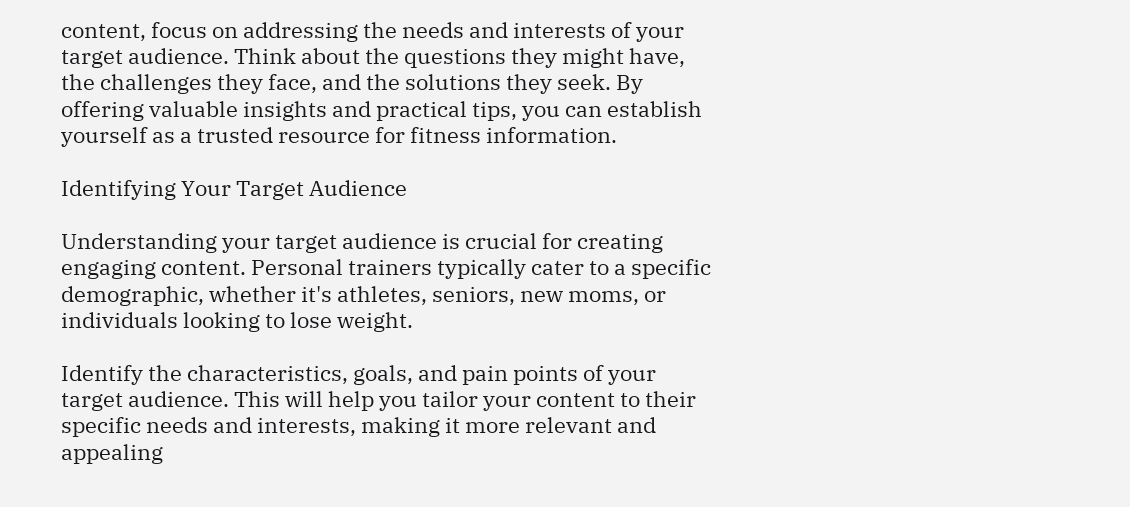content, focus on addressing the needs and interests of your target audience. Think about the questions they might have, the challenges they face, and the solutions they seek. By offering valuable insights and practical tips, you can establish yourself as a trusted resource for fitness information.

Identifying Your Target Audience

Understanding your target audience is crucial for creating engaging content. Personal trainers typically cater to a specific demographic, whether it's athletes, seniors, new moms, or individuals looking to lose weight.

Identify the characteristics, goals, and pain points of your target audience. This will help you tailor your content to their specific needs and interests, making it more relevant and appealing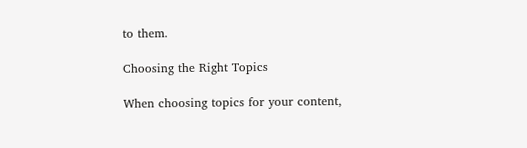to them.

Choosing the Right Topics

When choosing topics for your content,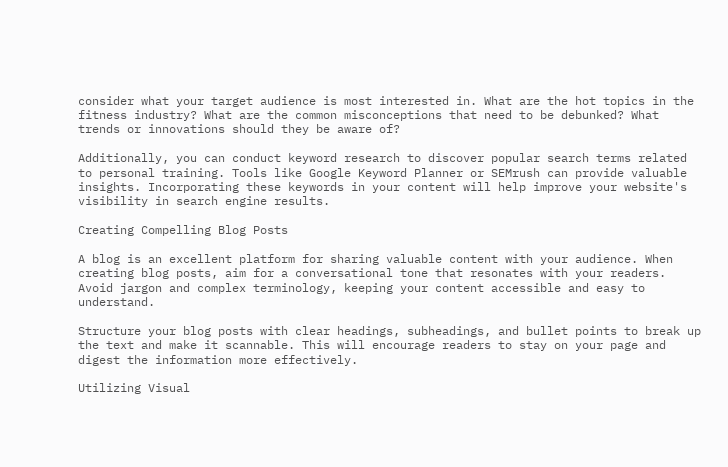consider what your target audience is most interested in. What are the hot topics in the fitness industry? What are the common misconceptions that need to be debunked? What trends or innovations should they be aware of?

Additionally, you can conduct keyword research to discover popular search terms related to personal training. Tools like Google Keyword Planner or SEMrush can provide valuable insights. Incorporating these keywords in your content will help improve your website's visibility in search engine results.

Creating Compelling Blog Posts

A blog is an excellent platform for sharing valuable content with your audience. When creating blog posts, aim for a conversational tone that resonates with your readers. Avoid jargon and complex terminology, keeping your content accessible and easy to understand.

Structure your blog posts with clear headings, subheadings, and bullet points to break up the text and make it scannable. This will encourage readers to stay on your page and digest the information more effectively.

Utilizing Visual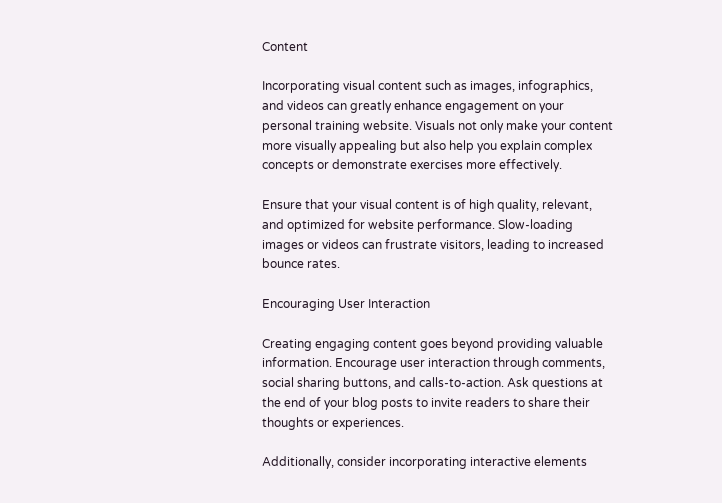Content

Incorporating visual content such as images, infographics, and videos can greatly enhance engagement on your personal training website. Visuals not only make your content more visually appealing but also help you explain complex concepts or demonstrate exercises more effectively.

Ensure that your visual content is of high quality, relevant, and optimized for website performance. Slow-loading images or videos can frustrate visitors, leading to increased bounce rates.

Encouraging User Interaction

Creating engaging content goes beyond providing valuable information. Encourage user interaction through comments, social sharing buttons, and calls-to-action. Ask questions at the end of your blog posts to invite readers to share their thoughts or experiences.

Additionally, consider incorporating interactive elements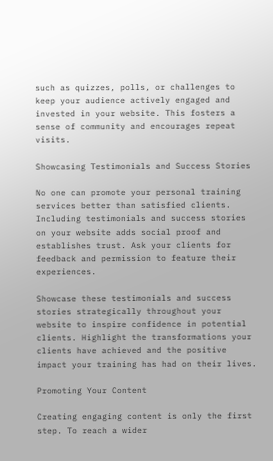such as quizzes, polls, or challenges to keep your audience actively engaged and invested in your website. This fosters a sense of community and encourages repeat visits.

Showcasing Testimonials and Success Stories

No one can promote your personal training services better than satisfied clients. Including testimonials and success stories on your website adds social proof and establishes trust. Ask your clients for feedback and permission to feature their experiences.

Showcase these testimonials and success stories strategically throughout your website to inspire confidence in potential clients. Highlight the transformations your clients have achieved and the positive impact your training has had on their lives.

Promoting Your Content

Creating engaging content is only the first step. To reach a wider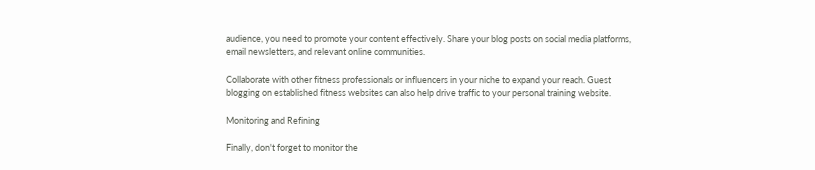audience, you need to promote your content effectively. Share your blog posts on social media platforms, email newsletters, and relevant online communities.

Collaborate with other fitness professionals or influencers in your niche to expand your reach. Guest blogging on established fitness websites can also help drive traffic to your personal training website.

Monitoring and Refining

Finally, don't forget to monitor the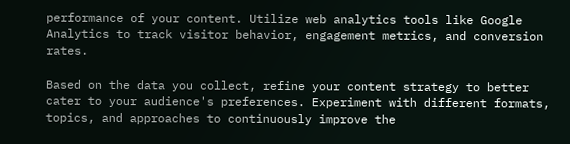performance of your content. Utilize web analytics tools like Google Analytics to track visitor behavior, engagement metrics, and conversion rates.

Based on the data you collect, refine your content strategy to better cater to your audience's preferences. Experiment with different formats, topics, and approaches to continuously improve the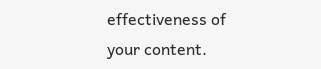effectiveness of your content.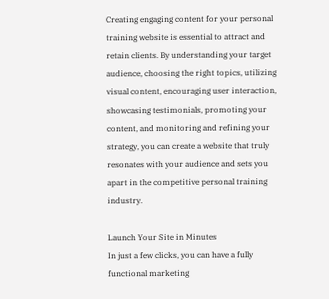Creating engaging content for your personal training website is essential to attract and retain clients. By understanding your target audience, choosing the right topics, utilizing visual content, encouraging user interaction, showcasing testimonials, promoting your content, and monitoring and refining your strategy, you can create a website that truly resonates with your audience and sets you apart in the competitive personal training industry.

Launch Your Site in Minutes
In just a few clicks, you can have a fully functional marketing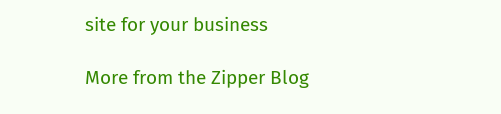site for your business

More from the Zipper Blog